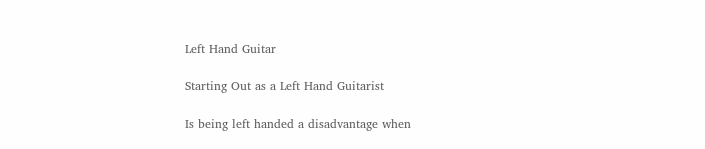Left Hand Guitar

Starting Out as a Left Hand Guitarist

Is being left handed a disadvantage when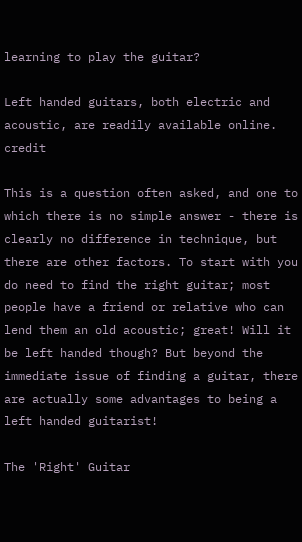learning to play the guitar?

Left handed guitars, both electric and acoustic, are readily available online. credit

This is a question often asked, and one to which there is no simple answer - there is clearly no difference in technique, but there are other factors. To start with you do need to find the right guitar; most people have a friend or relative who can lend them an old acoustic; great! Will it be left handed though? But beyond the immediate issue of finding a guitar, there are actually some advantages to being a left handed guitarist!

The 'Right' Guitar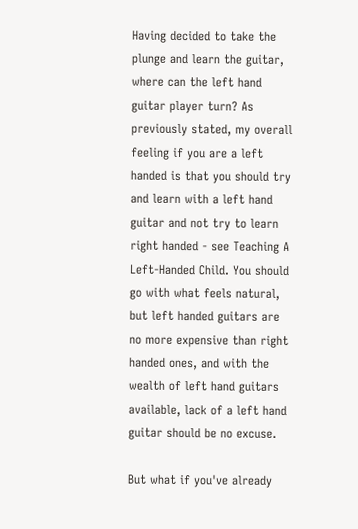Having decided to take the plunge and learn the guitar, where can the left hand guitar player turn? As previously stated, my overall feeling if you are a left handed is that you should try and learn with a left hand guitar and not try to learn right handed - see Teaching A Left-Handed Child. You should go with what feels natural, but left handed guitars are no more expensive than right handed ones, and with the wealth of left hand guitars available, lack of a left hand guitar should be no excuse.

But what if you've already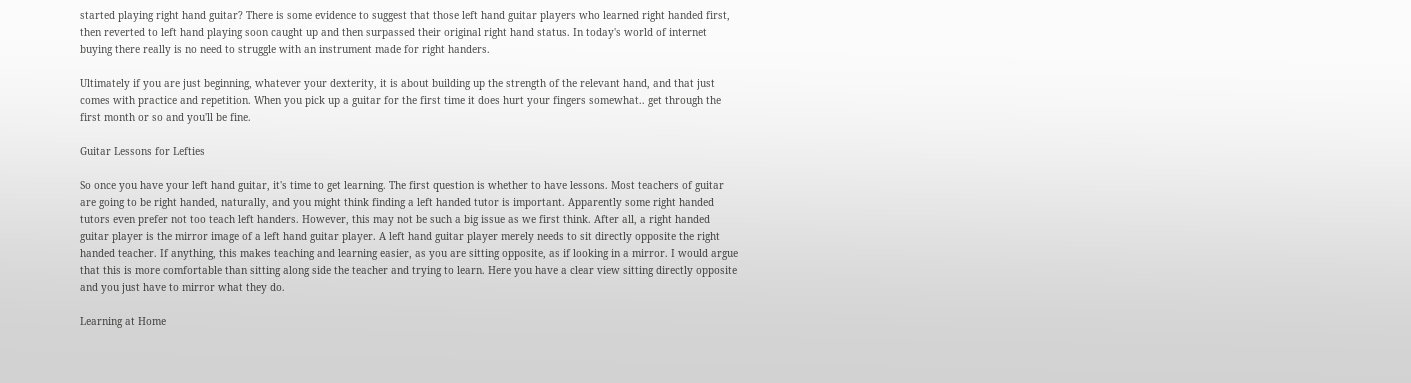started playing right hand guitar? There is some evidence to suggest that those left hand guitar players who learned right handed first, then reverted to left hand playing soon caught up and then surpassed their original right hand status. In today's world of internet buying there really is no need to struggle with an instrument made for right handers.

Ultimately if you are just beginning, whatever your dexterity, it is about building up the strength of the relevant hand, and that just comes with practice and repetition. When you pick up a guitar for the first time it does hurt your fingers somewhat.. get through the first month or so and you'll be fine.

Guitar Lessons for Lefties

So once you have your left hand guitar, it's time to get learning. The first question is whether to have lessons. Most teachers of guitar are going to be right handed, naturally, and you might think finding a left handed tutor is important. Apparently some right handed tutors even prefer not too teach left handers. However, this may not be such a big issue as we first think. After all, a right handed guitar player is the mirror image of a left hand guitar player. A left hand guitar player merely needs to sit directly opposite the right handed teacher. If anything, this makes teaching and learning easier, as you are sitting opposite, as if looking in a mirror. I would argue that this is more comfortable than sitting along side the teacher and trying to learn. Here you have a clear view sitting directly opposite and you just have to mirror what they do.

Learning at Home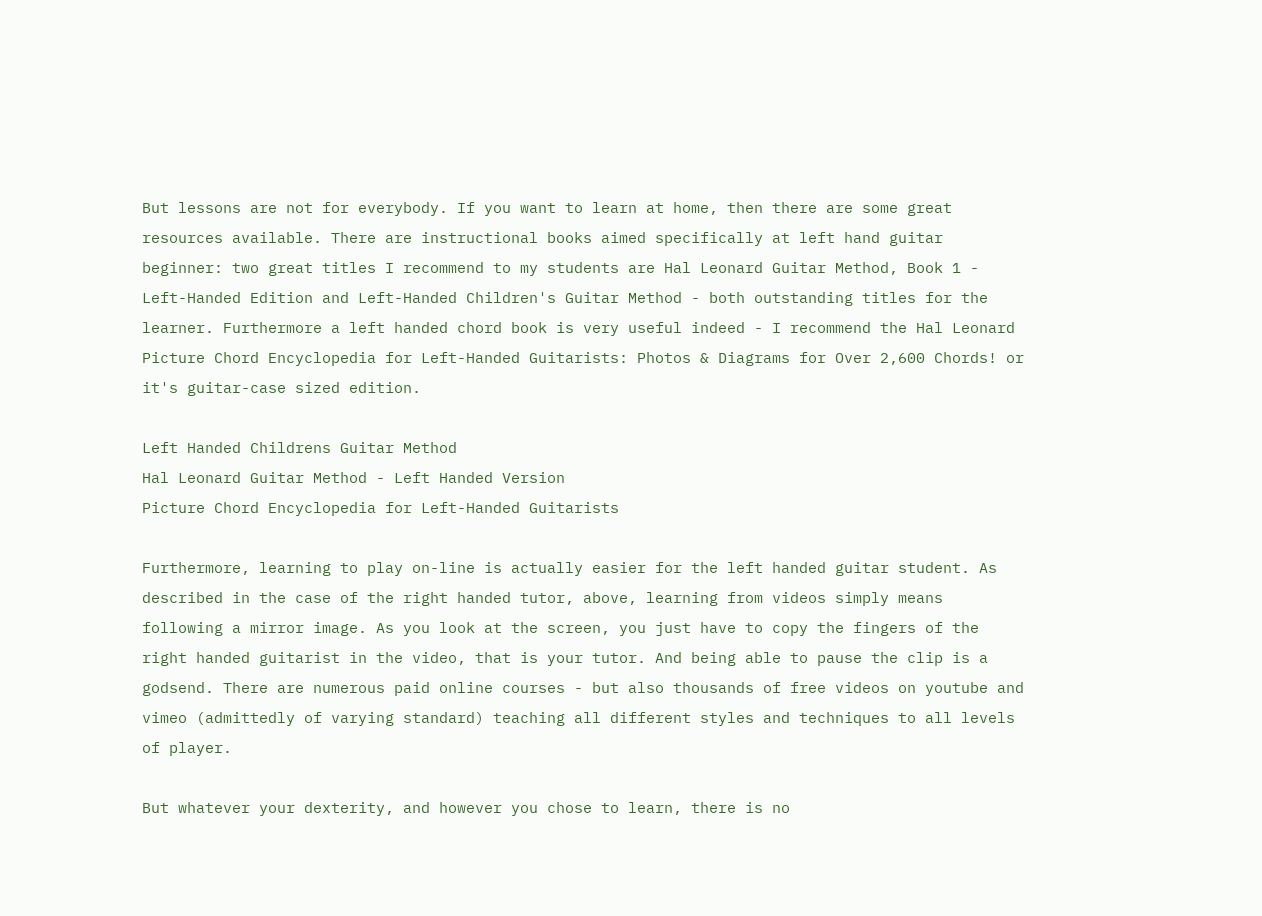But lessons are not for everybody. If you want to learn at home, then there are some great resources available. There are instructional books aimed specifically at left hand guitar beginner: two great titles I recommend to my students are Hal Leonard Guitar Method, Book 1 - Left-Handed Edition and Left-Handed Children's Guitar Method - both outstanding titles for the learner. Furthermore a left handed chord book is very useful indeed - I recommend the Hal Leonard Picture Chord Encyclopedia for Left-Handed Guitarists: Photos & Diagrams for Over 2,600 Chords! or it's guitar-case sized edition.

Left Handed Childrens Guitar Method
Hal Leonard Guitar Method - Left Handed Version
Picture Chord Encyclopedia for Left-Handed Guitarists

Furthermore, learning to play on-line is actually easier for the left handed guitar student. As described in the case of the right handed tutor, above, learning from videos simply means following a mirror image. As you look at the screen, you just have to copy the fingers of the right handed guitarist in the video, that is your tutor. And being able to pause the clip is a godsend. There are numerous paid online courses - but also thousands of free videos on youtube and vimeo (admittedly of varying standard) teaching all different styles and techniques to all levels of player.

But whatever your dexterity, and however you chose to learn, there is no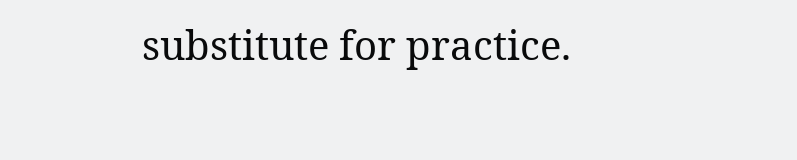substitute for practice.